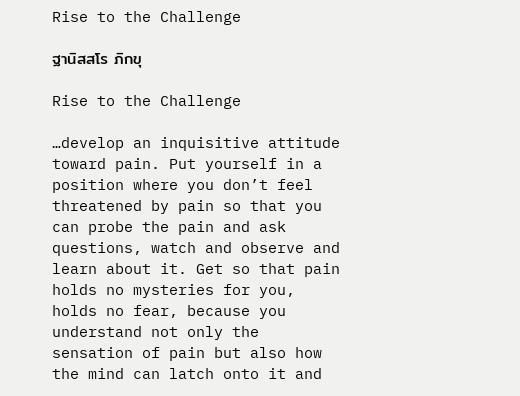Rise to the Challenge

ฐานิสสโร ภิกขุ

Rise to the Challenge

…develop an inquisitive attitude toward pain. Put yourself in a position where you don’t feel threatened by pain so that you can probe the pain and ask questions, watch and observe and learn about it. Get so that pain holds no mysteries for you, holds no fear, because you understand not only the sensation of pain but also how the mind can latch onto it and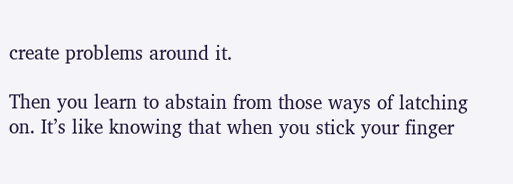create problems around it.

Then you learn to abstain from those ways of latching on. It’s like knowing that when you stick your finger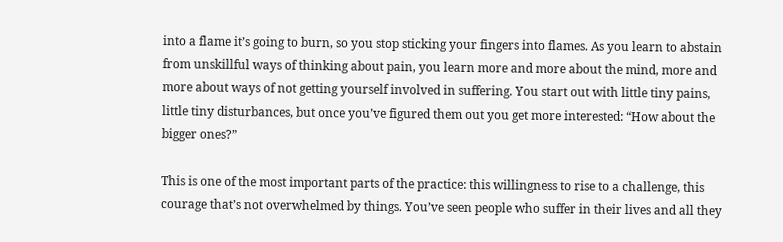into a flame it’s going to burn, so you stop sticking your fingers into flames. As you learn to abstain from unskillful ways of thinking about pain, you learn more and more about the mind, more and more about ways of not getting yourself involved in suffering. You start out with little tiny pains, little tiny disturbances, but once you’ve figured them out you get more interested: “How about the bigger ones?”

This is one of the most important parts of the practice: this willingness to rise to a challenge, this courage that’s not overwhelmed by things. You’ve seen people who suffer in their lives and all they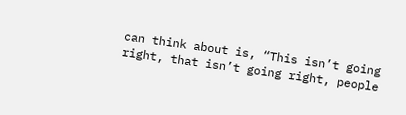can think about is, “This isn’t going right, that isn’t going right, people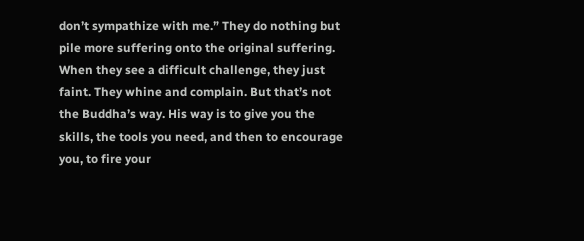don’t sympathize with me.” They do nothing but pile more suffering onto the original suffering. When they see a difficult challenge, they just faint. They whine and complain. But that’s not the Buddha’s way. His way is to give you the skills, the tools you need, and then to encourage you, to fire your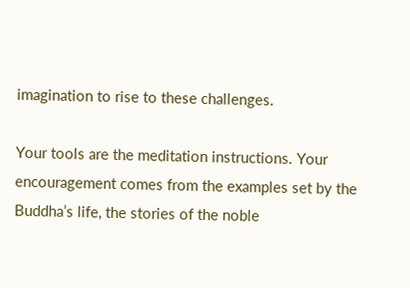imagination to rise to these challenges.

Your tools are the meditation instructions. Your encouragement comes from the examples set by the Buddha’s life, the stories of the noble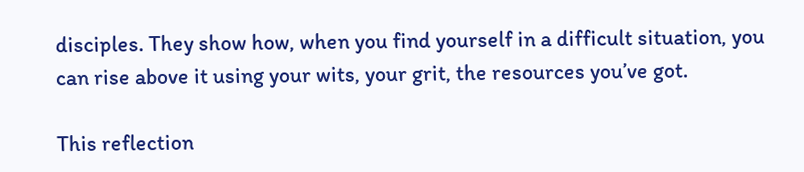disciples. They show how, when you find yourself in a difficult situation, you can rise above it using your wits, your grit, the resources you’ve got.

This reflection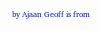by Ajaan Geoff is from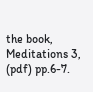the book, Meditations 3, (pdf) pp.6-7.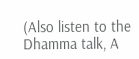(Also listen to the Dhamma talk, A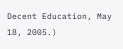Decent Education, May 18, 2005.)